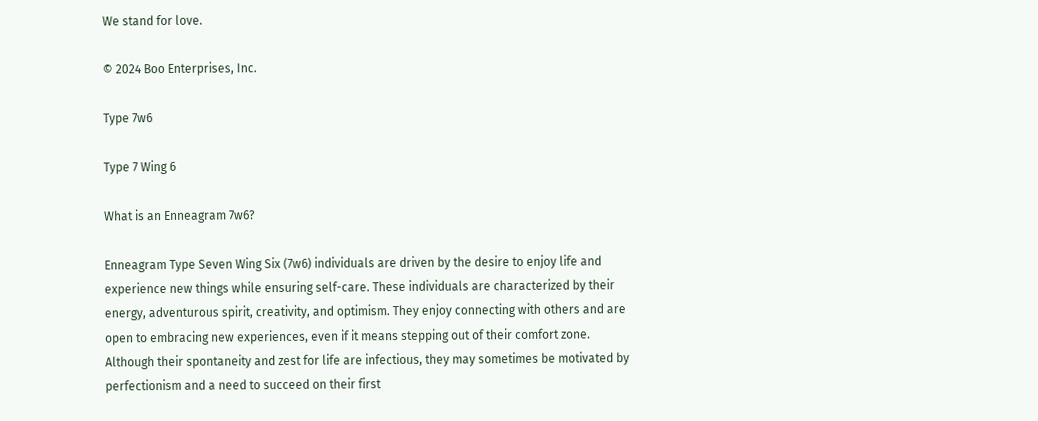We stand for love.

© 2024 Boo Enterprises, Inc.

Type 7w6

Type 7 Wing 6

What is an Enneagram 7w6?

Enneagram Type Seven Wing Six (7w6) individuals are driven by the desire to enjoy life and experience new things while ensuring self-care. These individuals are characterized by their energy, adventurous spirit, creativity, and optimism. They enjoy connecting with others and are open to embracing new experiences, even if it means stepping out of their comfort zone. Although their spontaneity and zest for life are infectious, they may sometimes be motivated by perfectionism and a need to succeed on their first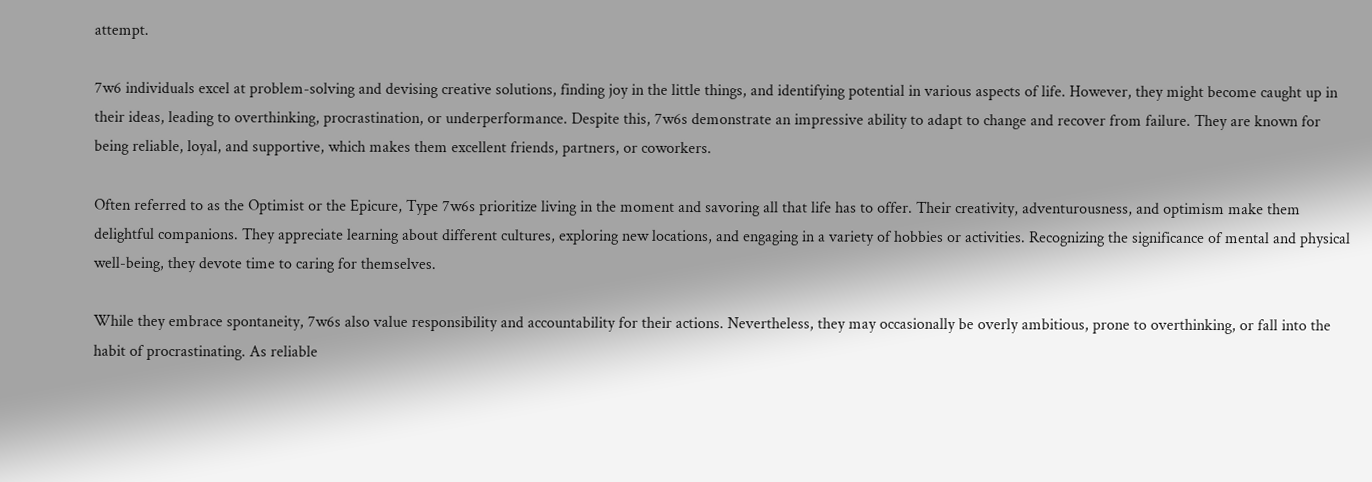attempt.

7w6 individuals excel at problem-solving and devising creative solutions, finding joy in the little things, and identifying potential in various aspects of life. However, they might become caught up in their ideas, leading to overthinking, procrastination, or underperformance. Despite this, 7w6s demonstrate an impressive ability to adapt to change and recover from failure. They are known for being reliable, loyal, and supportive, which makes them excellent friends, partners, or coworkers.

Often referred to as the Optimist or the Epicure, Type 7w6s prioritize living in the moment and savoring all that life has to offer. Their creativity, adventurousness, and optimism make them delightful companions. They appreciate learning about different cultures, exploring new locations, and engaging in a variety of hobbies or activities. Recognizing the significance of mental and physical well-being, they devote time to caring for themselves.

While they embrace spontaneity, 7w6s also value responsibility and accountability for their actions. Nevertheless, they may occasionally be overly ambitious, prone to overthinking, or fall into the habit of procrastinating. As reliable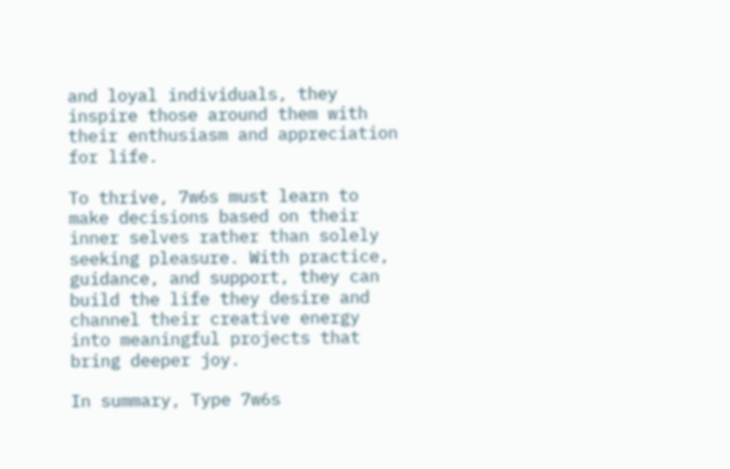and loyal individuals, they inspire those around them with their enthusiasm and appreciation for life.

To thrive, 7w6s must learn to make decisions based on their inner selves rather than solely seeking pleasure. With practice, guidance, and support, they can build the life they desire and channel their creative energy into meaningful projects that bring deeper joy.

In summary, Type 7w6s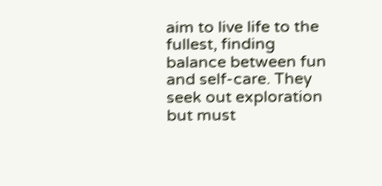aim to live life to the fullest, finding balance between fun and self-care. They seek out exploration but must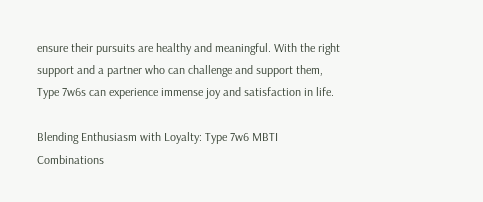ensure their pursuits are healthy and meaningful. With the right support and a partner who can challenge and support them, Type 7w6s can experience immense joy and satisfaction in life.

Blending Enthusiasm with Loyalty: Type 7w6 MBTI Combinations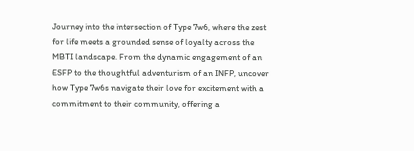Journey into the intersection of Type 7w6, where the zest for life meets a grounded sense of loyalty across the MBTI landscape. From the dynamic engagement of an ESFP to the thoughtful adventurism of an INFP, uncover how Type 7w6s navigate their love for excitement with a commitment to their community, offering a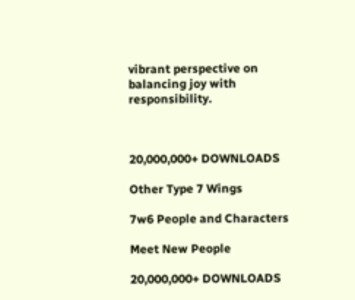vibrant perspective on balancing joy with responsibility.



20,000,000+ DOWNLOADS

Other Type 7 Wings

7w6 People and Characters

Meet New People

20,000,000+ DOWNLOADS